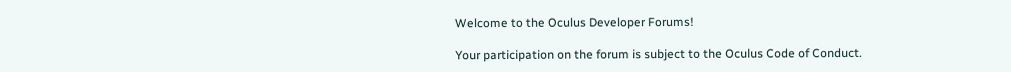Welcome to the Oculus Developer Forums!

Your participation on the forum is subject to the Oculus Code of Conduct.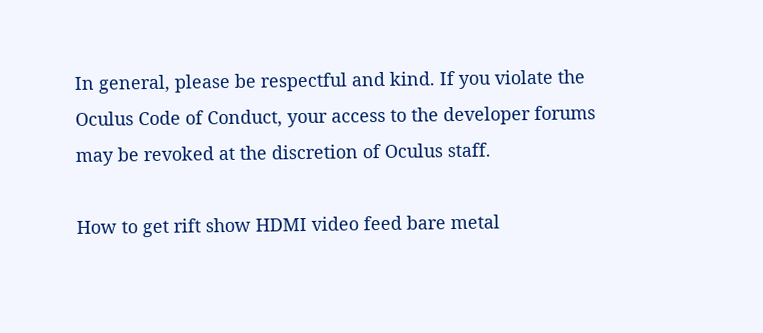In general, please be respectful and kind. If you violate the Oculus Code of Conduct, your access to the developer forums may be revoked at the discretion of Oculus staff.

How to get rift show HDMI video feed bare metal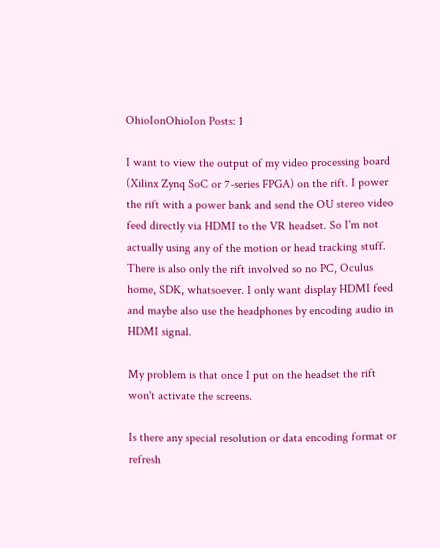OhioIonOhioIon Posts: 1

I want to view the output of my video processing board (Xilinx Zynq SoC or 7-series FPGA) on the rift. I power the rift with a power bank and send the OU stereo video feed directly via HDMI to the VR headset. So I'm not actually using any of the motion or head tracking stuff. There is also only the rift involved so no PC, Oculus home, SDK, whatsoever. I only want display HDMI feed and maybe also use the headphones by encoding audio in HDMI signal.

My problem is that once I put on the headset the rift won't activate the screens.

Is there any special resolution or data encoding format or refresh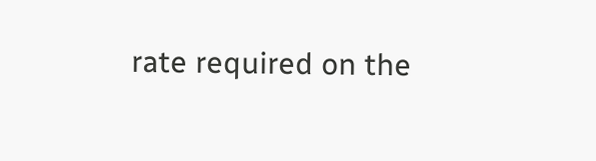rate required on the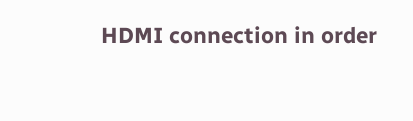HDMI connection in order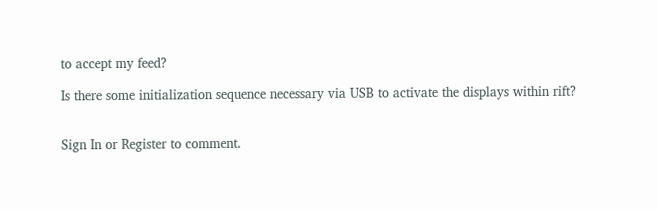to accept my feed?

Is there some initialization sequence necessary via USB to activate the displays within rift?


Sign In or Register to comment.